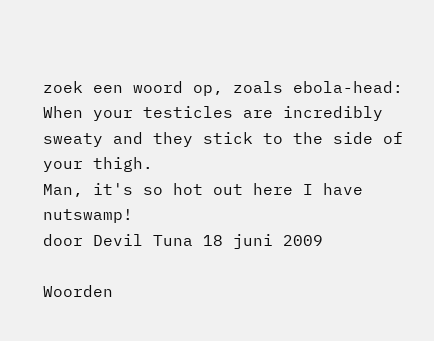zoek een woord op, zoals ebola-head:
When your testicles are incredibly sweaty and they stick to the side of your thigh.
Man, it's so hot out here I have nutswamp!
door Devil Tuna 18 juni 2009

Woorden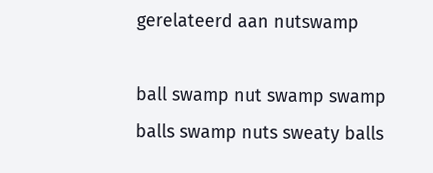gerelateerd aan nutswamp

ball swamp nut swamp swamp balls swamp nuts sweaty balls